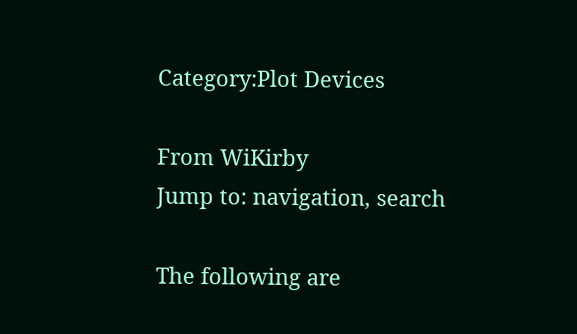Category:Plot Devices

From WiKirby
Jump to: navigation, search

The following are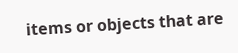items or objects that are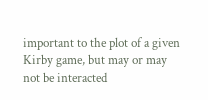important to the plot of a given Kirby game, but may or may not be interacted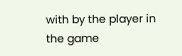with by the player in the game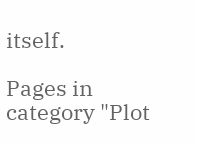itself.

Pages in category "Plot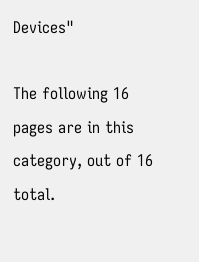Devices"

The following 16 pages are in this category, out of 16 total.